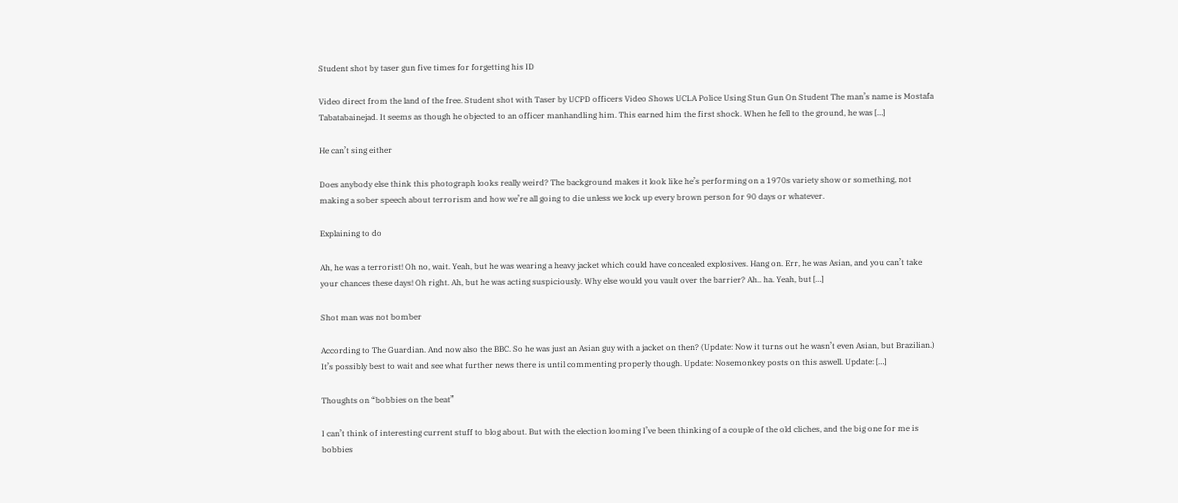Student shot by taser gun five times for forgetting his ID

Video direct from the land of the free. Student shot with Taser by UCPD officers Video Shows UCLA Police Using Stun Gun On Student The man’s name is Mostafa Tabatabainejad. It seems as though he objected to an officer manhandling him. This earned him the first shock. When he fell to the ground, he was […]

He can’t sing either

Does anybody else think this photograph looks really weird? The background makes it look like he’s performing on a 1970s variety show or something, not making a sober speech about terrorism and how we’re all going to die unless we lock up every brown person for 90 days or whatever.

Explaining to do

Ah, he was a terrorist! Oh no, wait. Yeah, but he was wearing a heavy jacket which could have concealed explosives. Hang on. Err, he was Asian, and you can’t take your chances these days! Oh right. Ah, but he was acting suspiciously. Why else would you vault over the barrier? Ah.. ha. Yeah, but […]

Shot man was not bomber

According to The Guardian. And now also the BBC. So he was just an Asian guy with a jacket on then? (Update: Now it turns out he wasn’t even Asian, but Brazilian.) It’s possibly best to wait and see what further news there is until commenting properly though. Update: Nosemonkey posts on this aswell. Update: […]

Thoughts on “bobbies on the beat”

I can’t think of interesting current stuff to blog about. But with the election looming I’ve been thinking of a couple of the old cliches, and the big one for me is bobbies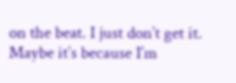on the beat. I just don’t get it. Maybe it’s because I’m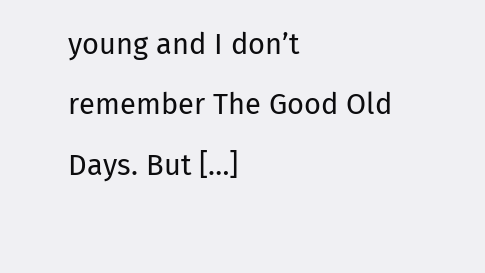young and I don’t remember The Good Old Days. But […]